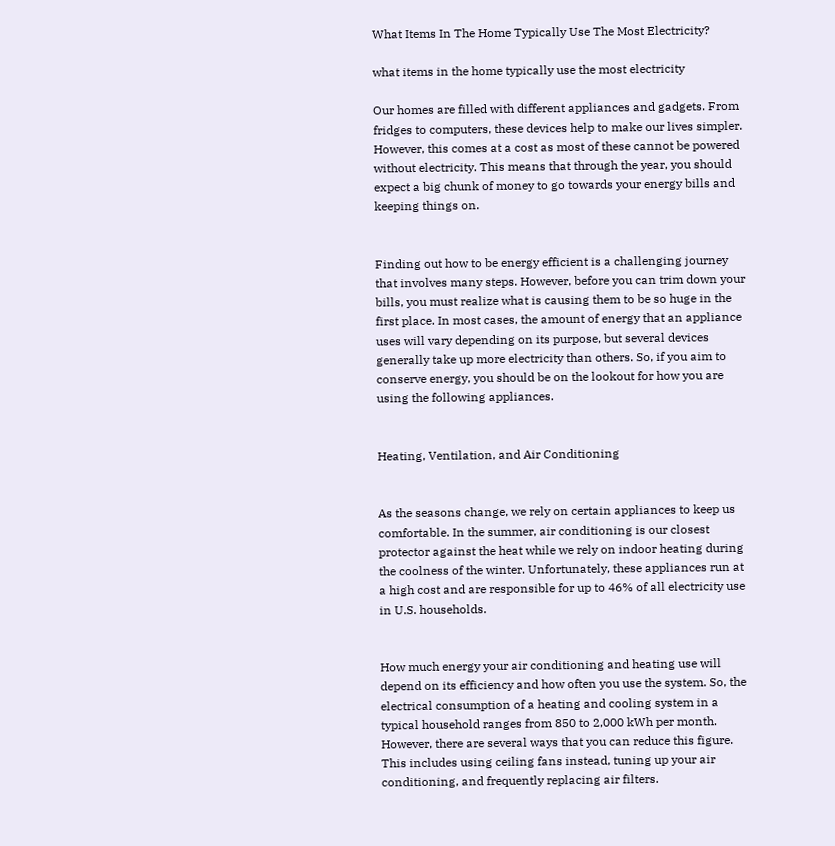What Items In The Home Typically Use The Most Electricity?

what items in the home typically use the most electricity

Our homes are filled with different appliances and gadgets. From fridges to computers, these devices help to make our lives simpler. However, this comes at a cost as most of these cannot be powered without electricity. This means that through the year, you should expect a big chunk of money to go towards your energy bills and keeping things on.


Finding out how to be energy efficient is a challenging journey that involves many steps. However, before you can trim down your bills, you must realize what is causing them to be so huge in the first place. In most cases, the amount of energy that an appliance uses will vary depending on its purpose, but several devices generally take up more electricity than others. So, if you aim to conserve energy, you should be on the lookout for how you are using the following appliances.


Heating, Ventilation, and Air Conditioning


As the seasons change, we rely on certain appliances to keep us comfortable. In the summer, air conditioning is our closest protector against the heat while we rely on indoor heating during the coolness of the winter. Unfortunately, these appliances run at a high cost and are responsible for up to 46% of all electricity use in U.S. households.


How much energy your air conditioning and heating use will depend on its efficiency and how often you use the system. So, the electrical consumption of a heating and cooling system in a typical household ranges from 850 to 2,000 kWh per month. However, there are several ways that you can reduce this figure. This includes using ceiling fans instead, tuning up your air conditioning, and frequently replacing air filters.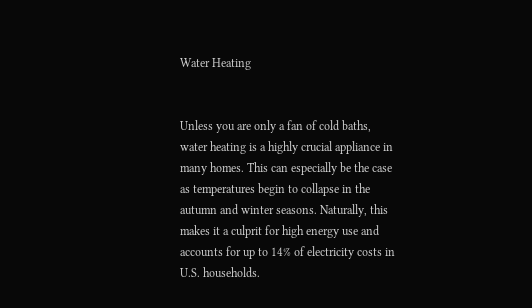Water Heating


Unless you are only a fan of cold baths, water heating is a highly crucial appliance in many homes. This can especially be the case as temperatures begin to collapse in the autumn and winter seasons. Naturally, this makes it a culprit for high energy use and accounts for up to 14% of electricity costs in U.S. households.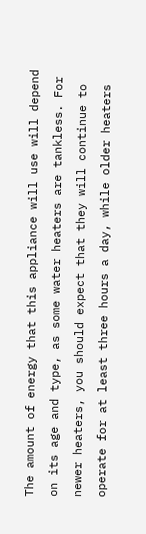The amount of energy that this appliance will use will depend on its age and type, as some water heaters are tankless. For newer heaters, you should expect that they will continue to operate for at least three hours a day, while older heaters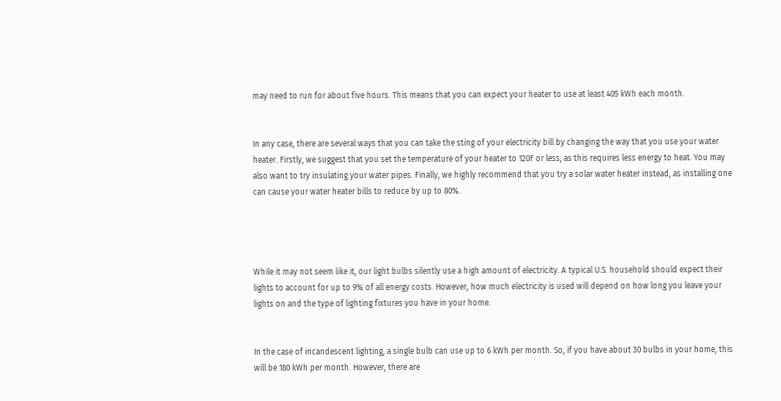may need to run for about five hours. This means that you can expect your heater to use at least 405 kWh each month.


In any case, there are several ways that you can take the sting of your electricity bill by changing the way that you use your water heater. Firstly, we suggest that you set the temperature of your heater to 120F or less, as this requires less energy to heat. You may also want to try insulating your water pipes. Finally, we highly recommend that you try a solar water heater instead, as installing one can cause your water heater bills to reduce by up to 80%.




While it may not seem like it, our light bulbs silently use a high amount of electricity. A typical U.S. household should expect their lights to account for up to 9% of all energy costs. However, how much electricity is used will depend on how long you leave your lights on and the type of lighting fixtures you have in your home.


In the case of incandescent lighting, a single bulb can use up to 6 kWh per month. So, if you have about 30 bulbs in your home, this will be 180 kWh per month. However, there are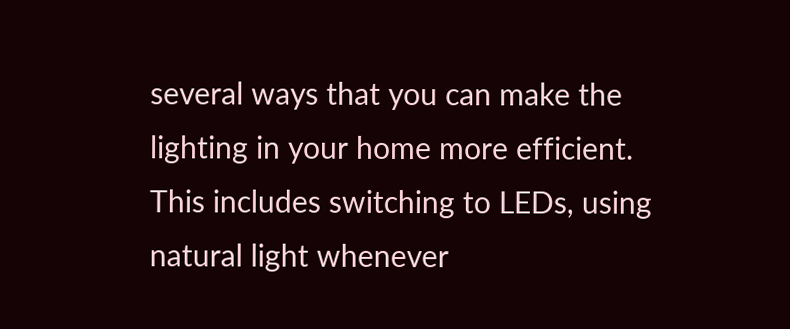several ways that you can make the lighting in your home more efficient. This includes switching to LEDs, using natural light whenever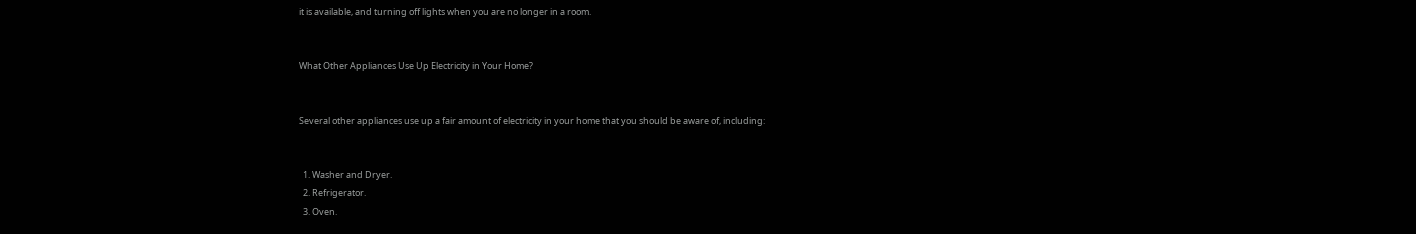it is available, and turning off lights when you are no longer in a room.


What Other Appliances Use Up Electricity in Your Home?


Several other appliances use up a fair amount of electricity in your home that you should be aware of, including:


  1. Washer and Dryer.
  2. Refrigerator.
  3. Oven.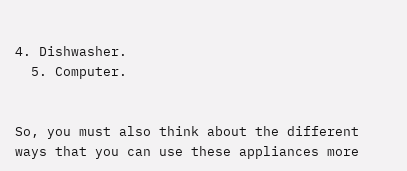4. Dishwasher.
  5. Computer.


So, you must also think about the different ways that you can use these appliances more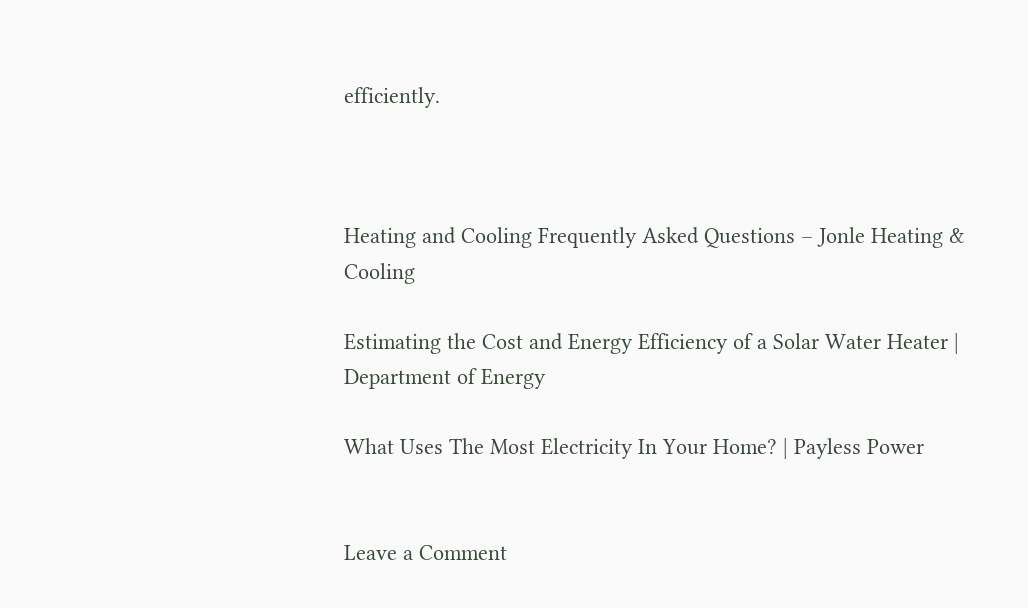efficiently.



Heating and Cooling Frequently Asked Questions – Jonle Heating & Cooling

Estimating the Cost and Energy Efficiency of a Solar Water Heater | Department of Energy

What Uses The Most Electricity In Your Home? | Payless Power


Leave a Comment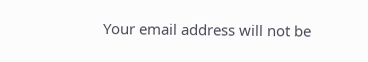Your email address will not be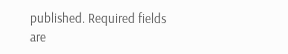published. Required fields are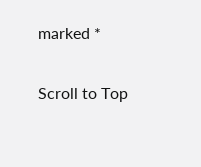marked *

Scroll to Top